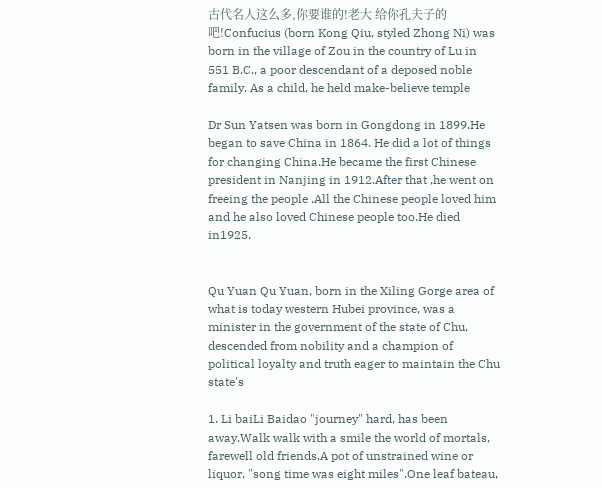古代名人这么多,你要谁的!老大 给你孔夫子的吧!Confucius (born Kong Qiu, styled Zhong Ni) was born in the village of Zou in the country of Lu in 551 B.C., a poor descendant of a deposed noble family. As a child, he held make-believe temple

Dr Sun Yatsen was born in Gongdong in 1899.He began to save China in 1864. He did a lot of things for changing China.He became the first Chinese president in Nanjing in 1912.After that ,he went on freeing the people .All the Chinese people loved him and he also loved Chinese people too.He died in1925.


Qu Yuan Qu Yuan, born in the Xiling Gorge area of what is today western Hubei province, was a minister in the government of the state of Chu, descended from nobility and a champion of political loyalty and truth eager to maintain the Chu state's

1. Li baiLi Baidao "journey" hard, has been away.Walk walk with a smile the world of mortals, farewell old friends.A pot of unstrained wine or liquor, "song time was eight miles".One leaf bateau,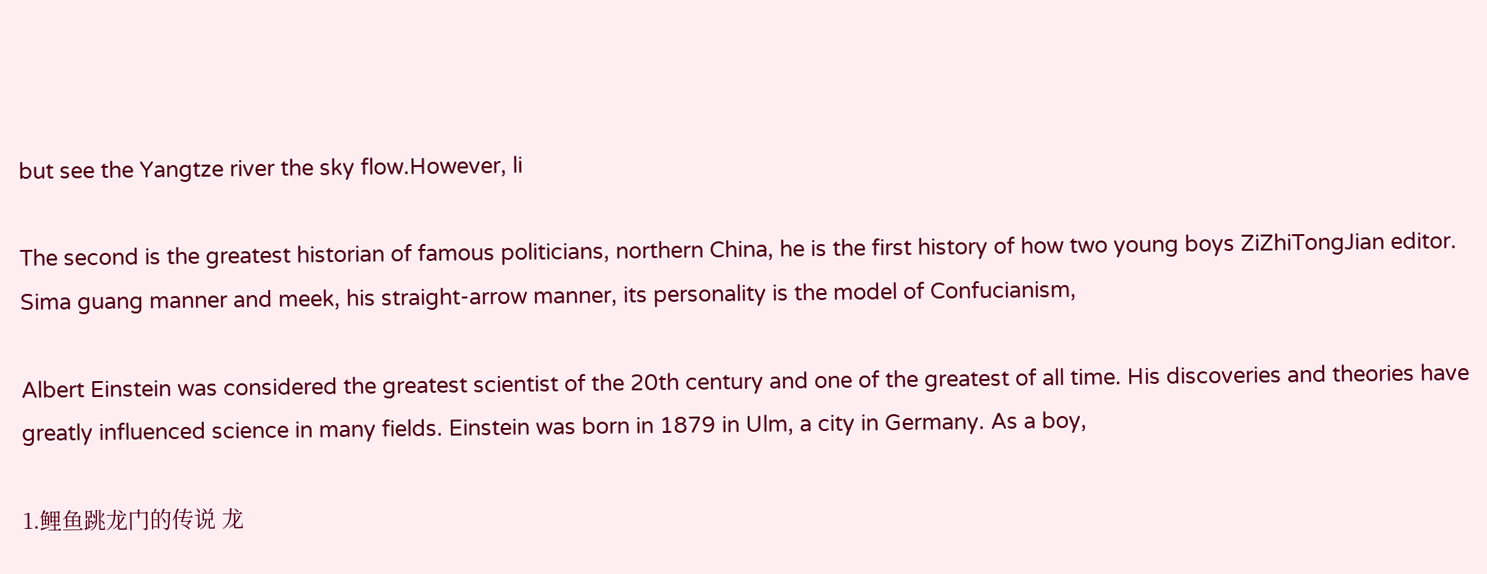but see the Yangtze river the sky flow.However, li

The second is the greatest historian of famous politicians, northern China, he is the first history of how two young boys ZiZhiTongJian editor. Sima guang manner and meek, his straight-arrow manner, its personality is the model of Confucianism,

Albert Einstein was considered the greatest scientist of the 20th century and one of the greatest of all time. His discoveries and theories have greatly influenced science in many fields. Einstein was born in 1879 in Ulm, a city in Germany. As a boy,

1.鲤鱼跳龙门的传说 龙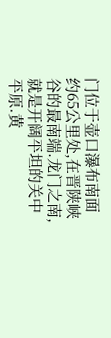门位于壶口瀑布南面约65公里处,在晋陕峡谷的最南端.龙门之南,就是开阔平坦的关中平原.黄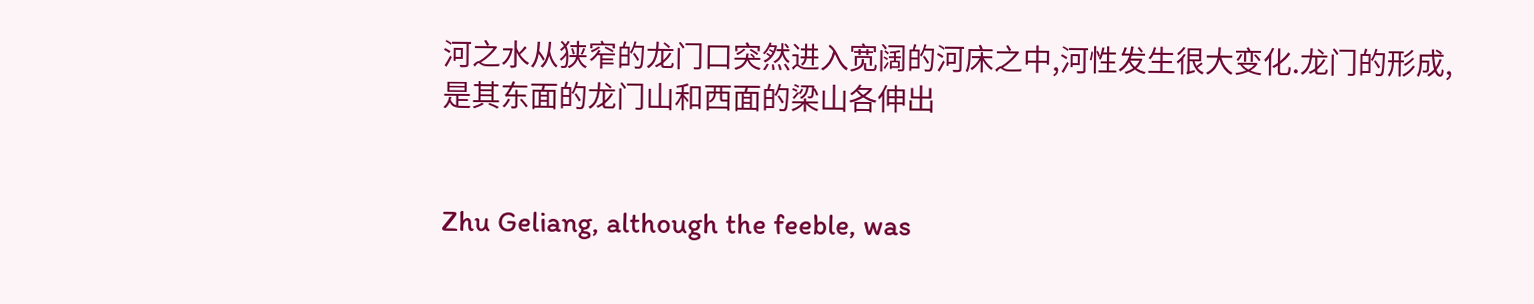河之水从狭窄的龙门口突然进入宽阔的河床之中,河性发生很大变化.龙门的形成,是其东面的龙门山和西面的梁山各伸出


Zhu Geliang, although the feeble, was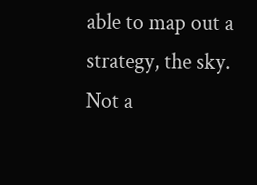able to map out a strategy, the sky. Not a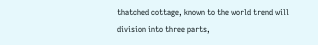thatched cottage, known to the world trend will division into three parts,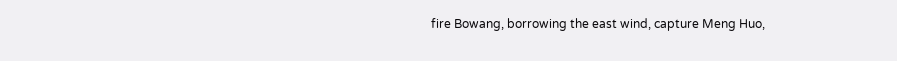fire Bowang, borrowing the east wind, capture Meng Huo,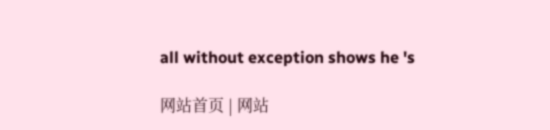all without exception shows he 's

网站首页 | 网站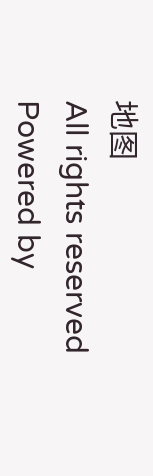地图
All rights reserved Powered by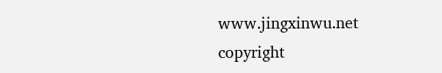www.jingxinwu.net
copyright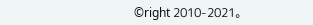©right 2010-2021。